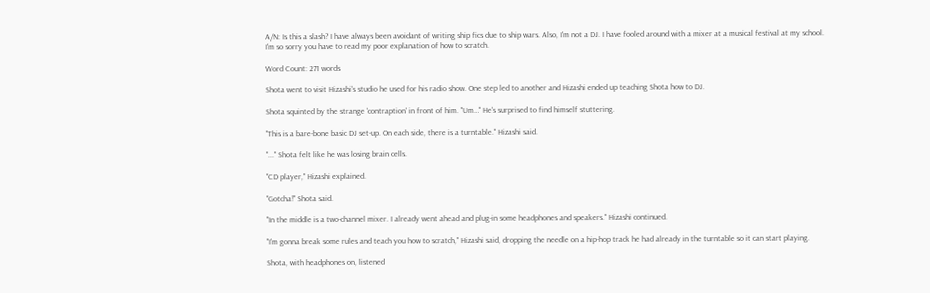A/N: Is this a slash? I have always been avoidant of writing ship fics due to ship wars. Also, I'm not a DJ. I have fooled around with a mixer at a musical festival at my school. I'm so sorry you have to read my poor explanation of how to scratch.

Word Count: 271 words

Shota went to visit Hizashi's studio he used for his radio show. One step led to another and Hizashi ended up teaching Shota how to DJ.

Shota squinted by the strange 'contraption' in front of him. "Um…" He's surprised to find himself stuttering.

"This is a bare-bone basic DJ set-up. On each side, there is a turntable." Hizashi said.

"..." Shota felt like he was losing brain cells.

"CD player," Hizashi explained.

"Gotcha!" Shota said.

"In the middle is a two-channel mixer. I already went ahead and plug-in some headphones and speakers." Hizashi continued.

"I'm gonna break some rules and teach you how to scratch," Hizashi said, dropping the needle on a hip-hop track he had already in the turntable so it can start playing.

Shota, with headphones on, listened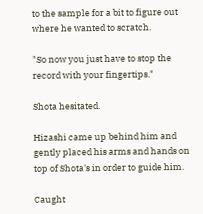to the sample for a bit to figure out where he wanted to scratch.

"So now you just have to stop the record with your fingertips."

Shota hesitated.

Hizashi came up behind him and gently placed his arms and hands on top of Shota's in order to guide him.

Caught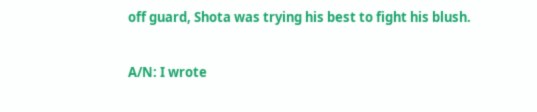off guard, Shota was trying his best to fight his blush.

A/N: I wrote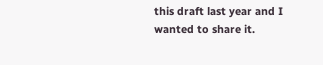this draft last year and I wanted to share it.